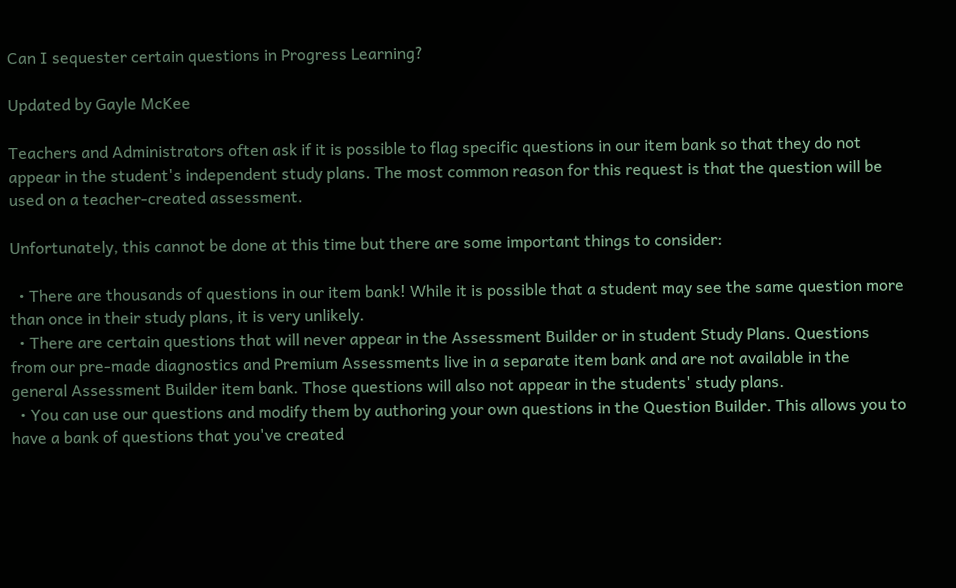Can I sequester certain questions in Progress Learning?

Updated by Gayle McKee

Teachers and Administrators often ask if it is possible to flag specific questions in our item bank so that they do not appear in the student's independent study plans. The most common reason for this request is that the question will be used on a teacher-created assessment.

Unfortunately, this cannot be done at this time but there are some important things to consider:

  • There are thousands of questions in our item bank! While it is possible that a student may see the same question more than once in their study plans, it is very unlikely.
  • There are certain questions that will never appear in the Assessment Builder or in student Study Plans. Questions from our pre-made diagnostics and Premium Assessments live in a separate item bank and are not available in the general Assessment Builder item bank. Those questions will also not appear in the students' study plans.
  • You can use our questions and modify them by authoring your own questions in the Question Builder. This allows you to have a bank of questions that you've created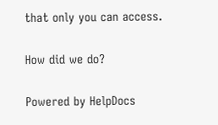that only you can access.

How did we do?

Powered by HelpDocs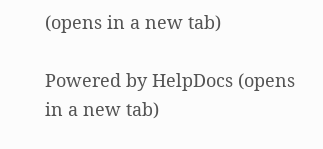(opens in a new tab)

Powered by HelpDocs (opens in a new tab)